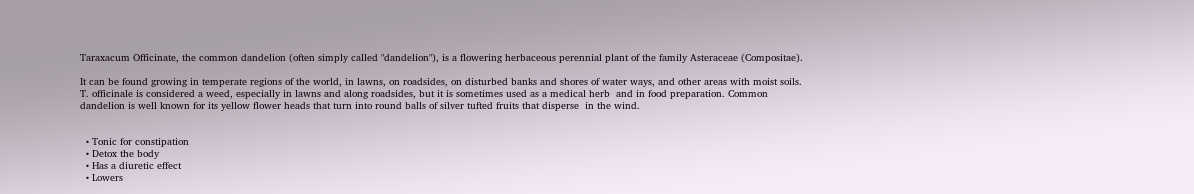Taraxacum Officinate, the common dandelion (often simply called "dandelion"), is a flowering herbaceous perennial plant of the family Asteraceae (Compositae).

It can be found growing in temperate regions of the world, in lawns, on roadsides, on disturbed banks and shores of water ways, and other areas with moist soils. T. officinale is considered a weed, especially in lawns and along roadsides, but it is sometimes used as a medical herb  and in food preparation. Common dandelion is well known for its yellow flower heads that turn into round balls of silver tufted fruits that disperse  in the wind.


  • Tonic for constipation
  • Detox the body
  • Has a diuretic effect
  • Lowers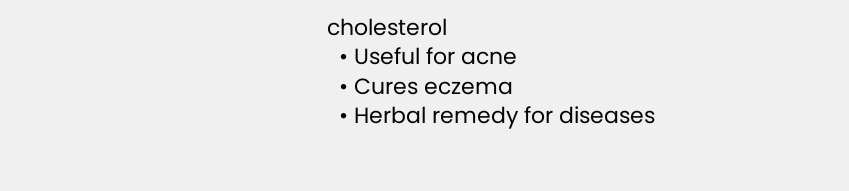cholesterol
  • Useful for acne
  • Cures eczema
  • Herbal remedy for diseases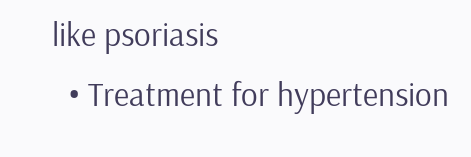like psoriasis
  • Treatment for hypertension